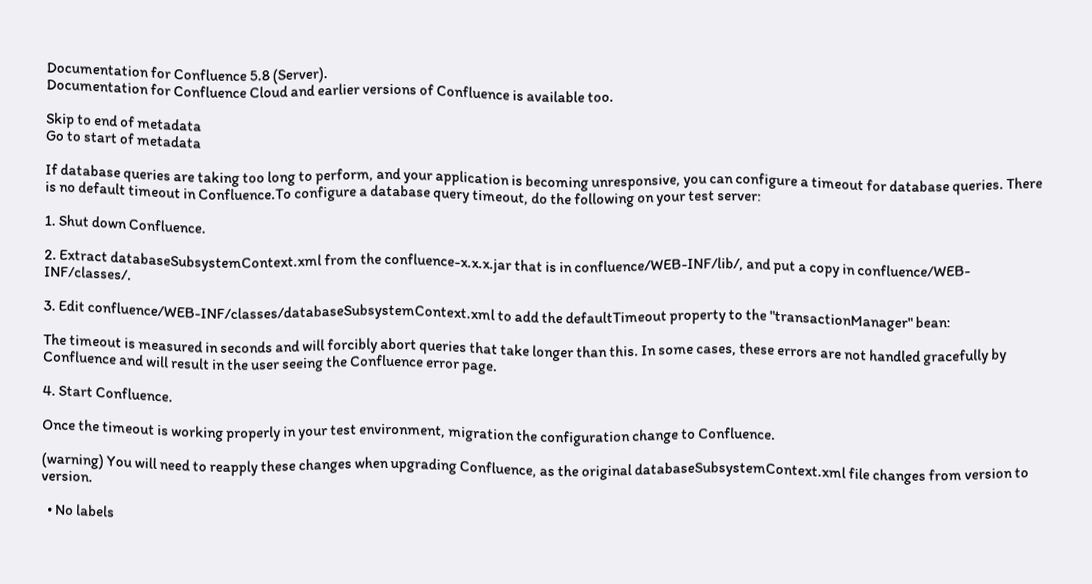Documentation for Confluence 5.8 (Server).
Documentation for Confluence Cloud and earlier versions of Confluence is available too.

Skip to end of metadata
Go to start of metadata

If database queries are taking too long to perform, and your application is becoming unresponsive, you can configure a timeout for database queries. There is no default timeout in Confluence.To configure a database query timeout, do the following on your test server:

1. Shut down Confluence.

2. Extract databaseSubsystemContext.xml from the confluence-x.x.x.jar that is in confluence/WEB-INF/lib/, and put a copy in confluence/WEB-INF/classes/.

3. Edit confluence/WEB-INF/classes/databaseSubsystemContext.xml to add the defaultTimeout property to the "transactionManager" bean:

The timeout is measured in seconds and will forcibly abort queries that take longer than this. In some cases, these errors are not handled gracefully by Confluence and will result in the user seeing the Confluence error page.

4. Start Confluence.

Once the timeout is working properly in your test environment, migration the configuration change to Confluence.

(warning) You will need to reapply these changes when upgrading Confluence, as the original databaseSubsystemContext.xml file changes from version to version.

  • No labels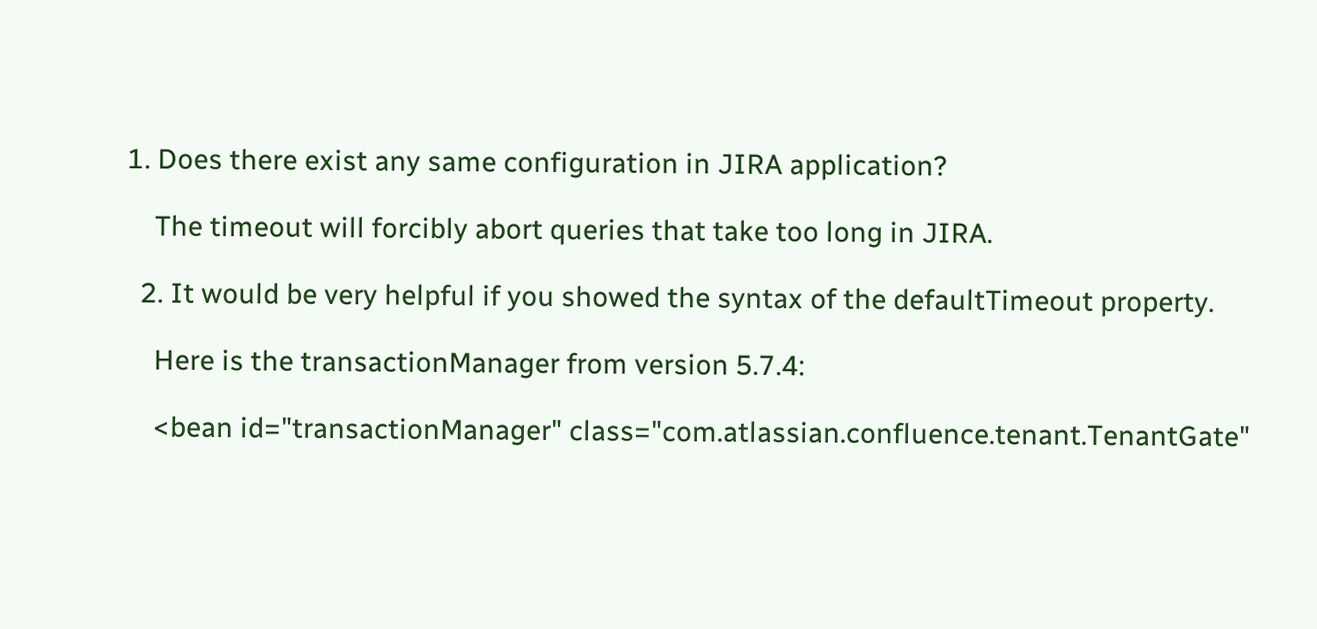1. Does there exist any same configuration in JIRA application?

    The timeout will forcibly abort queries that take too long in JIRA.

  2. It would be very helpful if you showed the syntax of the defaultTimeout property.

    Here is the transactionManager from version 5.7.4:

    <bean id="transactionManager" class="com.atlassian.confluence.tenant.TenantGate"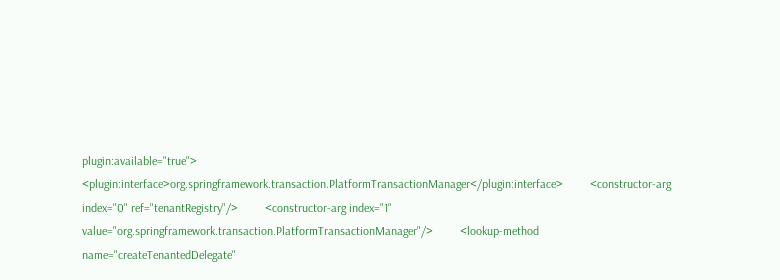plugin:available="true">         <plugin:interface>org.springframework.transaction.PlatformTransactionManager</plugin:interface>         <constructor-arg index="0" ref="tenantRegistry"/>         <constructor-arg index="1" value="org.springframework.transaction.PlatformTransactionManager"/>         <lookup-method name="createTenantedDelegate"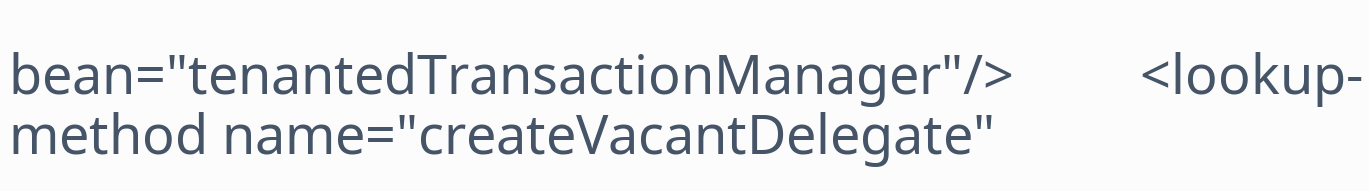bean="tenantedTransactionManager"/>         <lookup-method name="createVacantDelegate"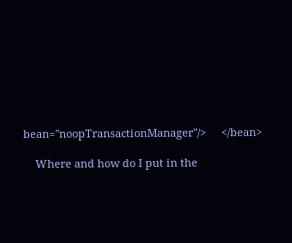bean="noopTransactionManager"/>     </bean>

    Where and how do I put in the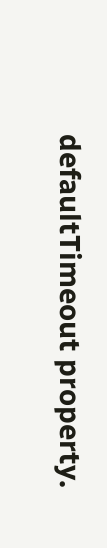defaultTimeout property.